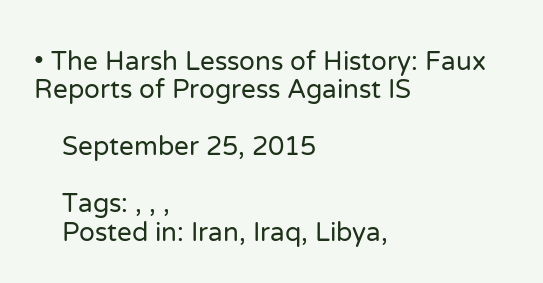• The Harsh Lessons of History: Faux Reports of Progress Against IS

    September 25, 2015

    Tags: , , ,
    Posted in: Iran, Iraq, Libya,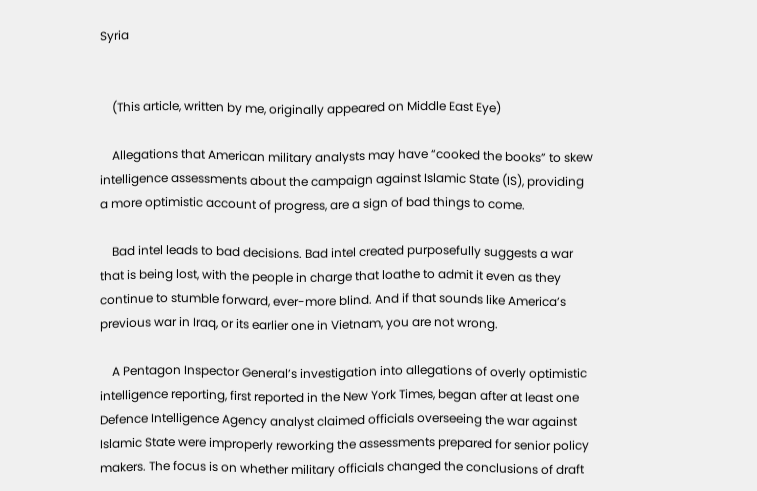Syria


    (This article, written by me, originally appeared on Middle East Eye)

    Allegations that American military analysts may have “cooked the books” to skew intelligence assessments about the campaign against Islamic State (IS), providing a more optimistic account of progress, are a sign of bad things to come.

    Bad intel leads to bad decisions. Bad intel created purposefully suggests a war that is being lost, with the people in charge that loathe to admit it even as they continue to stumble forward, ever-more blind. And if that sounds like America’s previous war in Iraq, or its earlier one in Vietnam, you are not wrong.

    A Pentagon Inspector General’s investigation into allegations of overly optimistic intelligence reporting, first reported in the New York Times, began after at least one Defence Intelligence Agency analyst claimed officials overseeing the war against Islamic State were improperly reworking the assessments prepared for senior policy makers. The focus is on whether military officials changed the conclusions of draft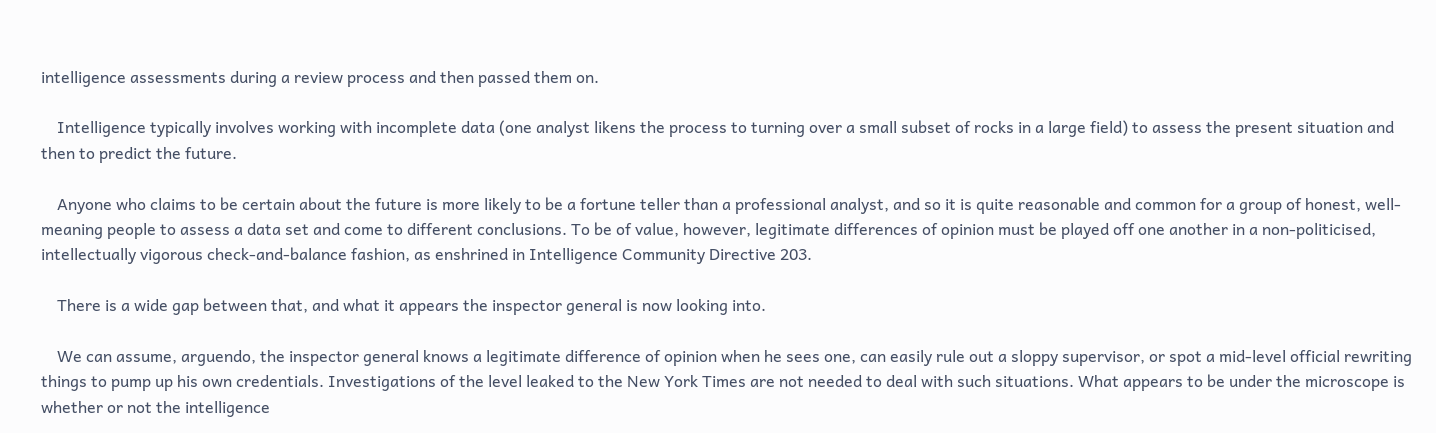intelligence assessments during a review process and then passed them on.

    Intelligence typically involves working with incomplete data (one analyst likens the process to turning over a small subset of rocks in a large field) to assess the present situation and then to predict the future.

    Anyone who claims to be certain about the future is more likely to be a fortune teller than a professional analyst, and so it is quite reasonable and common for a group of honest, well-meaning people to assess a data set and come to different conclusions. To be of value, however, legitimate differences of opinion must be played off one another in a non-politicised, intellectually vigorous check-and-balance fashion, as enshrined in Intelligence Community Directive 203.

    There is a wide gap between that, and what it appears the inspector general is now looking into.

    We can assume, arguendo, the inspector general knows a legitimate difference of opinion when he sees one, can easily rule out a sloppy supervisor, or spot a mid-level official rewriting things to pump up his own credentials. Investigations of the level leaked to the New York Times are not needed to deal with such situations. What appears to be under the microscope is whether or not the intelligence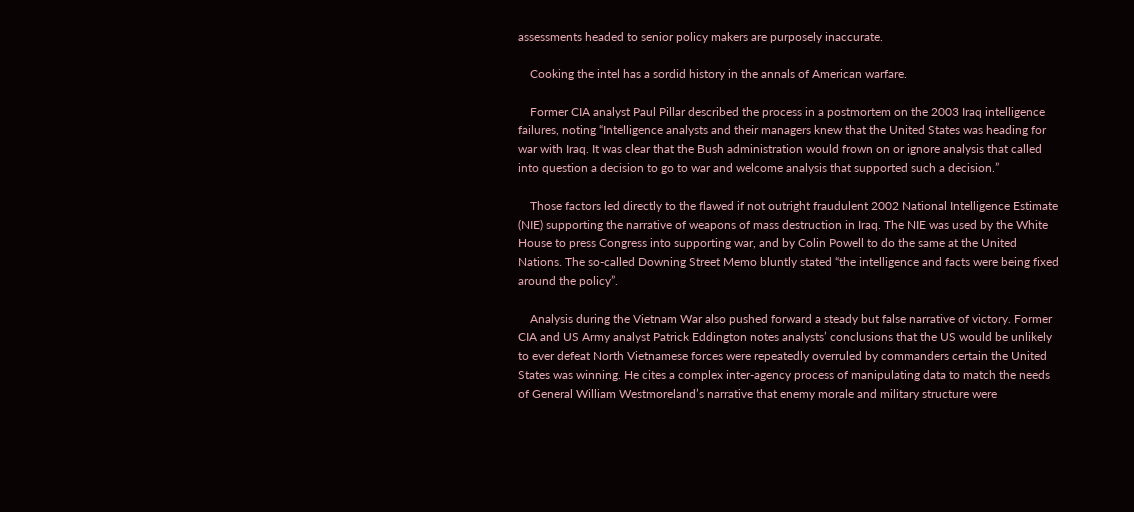assessments headed to senior policy makers are purposely inaccurate.

    Cooking the intel has a sordid history in the annals of American warfare.

    Former CIA analyst Paul Pillar described the process in a postmortem on the 2003 Iraq intelligence failures, noting “Intelligence analysts and their managers knew that the United States was heading for war with Iraq. It was clear that the Bush administration would frown on or ignore analysis that called into question a decision to go to war and welcome analysis that supported such a decision.”

    Those factors led directly to the flawed if not outright fraudulent 2002 National Intelligence Estimate (NIE) supporting the narrative of weapons of mass destruction in Iraq. The NIE was used by the White House to press Congress into supporting war, and by Colin Powell to do the same at the United Nations. The so-called Downing Street Memo bluntly stated “the intelligence and facts were being fixed around the policy”.

    Analysis during the Vietnam War also pushed forward a steady but false narrative of victory. Former CIA and US Army analyst Patrick Eddington notes analysts’ conclusions that the US would be unlikely to ever defeat North Vietnamese forces were repeatedly overruled by commanders certain the United States was winning. He cites a complex inter-agency process of manipulating data to match the needs of General William Westmoreland’s narrative that enemy morale and military structure were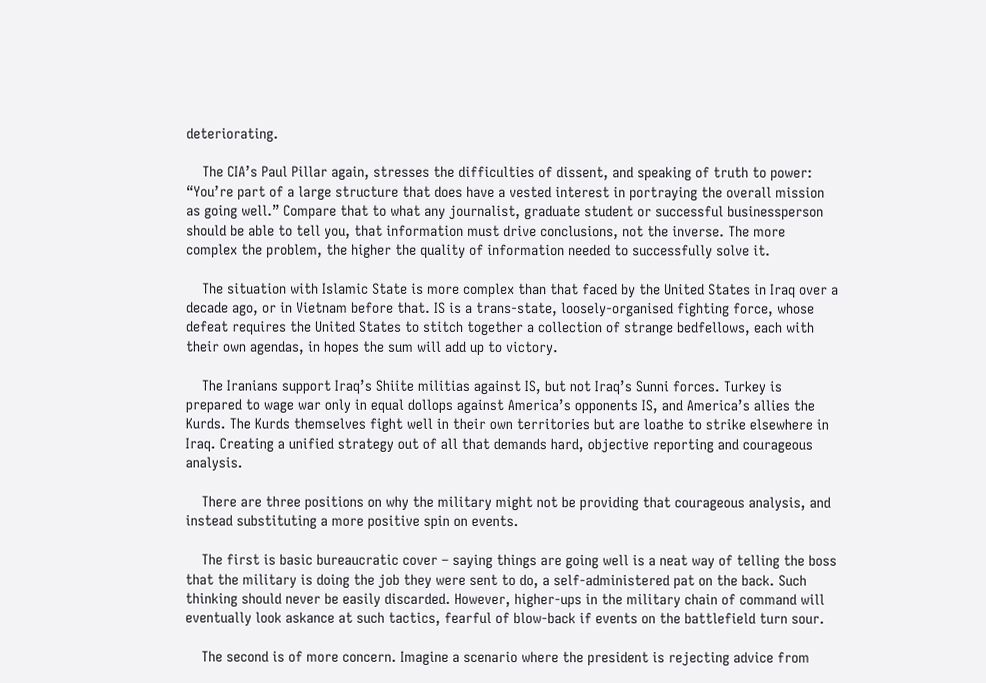deteriorating.

    The CIA’s Paul Pillar again, stresses the difficulties of dissent, and speaking of truth to power: “You’re part of a large structure that does have a vested interest in portraying the overall mission as going well.” Compare that to what any journalist, graduate student or successful businessperson should be able to tell you, that information must drive conclusions, not the inverse. The more complex the problem, the higher the quality of information needed to successfully solve it.

    The situation with Islamic State is more complex than that faced by the United States in Iraq over a decade ago, or in Vietnam before that. IS is a trans-state, loosely-organised fighting force, whose defeat requires the United States to stitch together a collection of strange bedfellows, each with their own agendas, in hopes the sum will add up to victory.

    The Iranians support Iraq’s Shiite militias against IS, but not Iraq’s Sunni forces. Turkey is prepared to wage war only in equal dollops against America’s opponents IS, and America’s allies the Kurds. The Kurds themselves fight well in their own territories but are loathe to strike elsewhere in Iraq. Creating a unified strategy out of all that demands hard, objective reporting and courageous analysis.

    There are three positions on why the military might not be providing that courageous analysis, and instead substituting a more positive spin on events.

    The first is basic bureaucratic cover – saying things are going well is a neat way of telling the boss that the military is doing the job they were sent to do, a self-administered pat on the back. Such thinking should never be easily discarded. However, higher-ups in the military chain of command will eventually look askance at such tactics, fearful of blow-back if events on the battlefield turn sour.

    The second is of more concern. Imagine a scenario where the president is rejecting advice from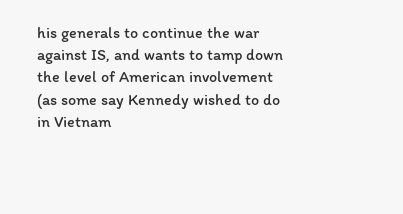his generals to continue the war against IS, and wants to tamp down the level of American involvement (as some say Kennedy wished to do in Vietnam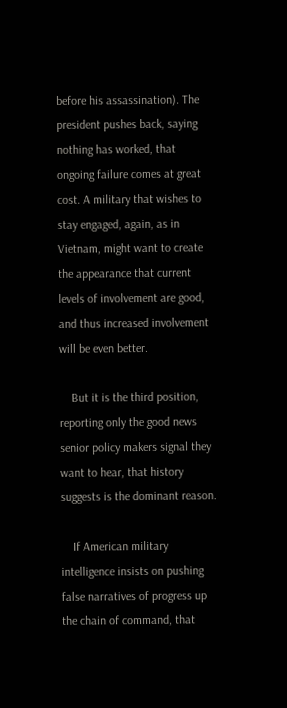before his assassination). The president pushes back, saying nothing has worked, that ongoing failure comes at great cost. A military that wishes to stay engaged, again, as in Vietnam, might want to create the appearance that current levels of involvement are good, and thus increased involvement will be even better.

    But it is the third position, reporting only the good news senior policy makers signal they want to hear, that history suggests is the dominant reason.

    If American military intelligence insists on pushing false narratives of progress up the chain of command, that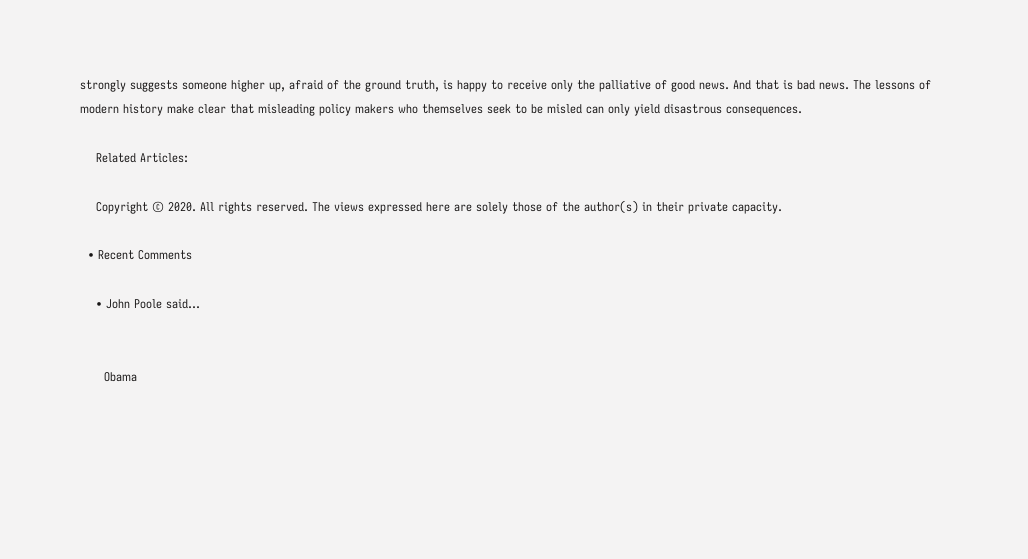strongly suggests someone higher up, afraid of the ground truth, is happy to receive only the palliative of good news. And that is bad news. The lessons of modern history make clear that misleading policy makers who themselves seek to be misled can only yield disastrous consequences.

    Related Articles:

    Copyright © 2020. All rights reserved. The views expressed here are solely those of the author(s) in their private capacity.

  • Recent Comments

    • John Poole said...


      Obama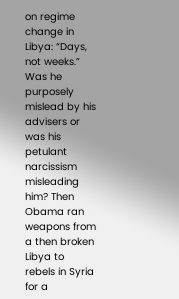on regime change in Libya: “Days, not weeks.” Was he purposely mislead by his advisers or was his petulant narcissism misleading him? Then Obama ran weapons from a then broken Libya to rebels in Syria for a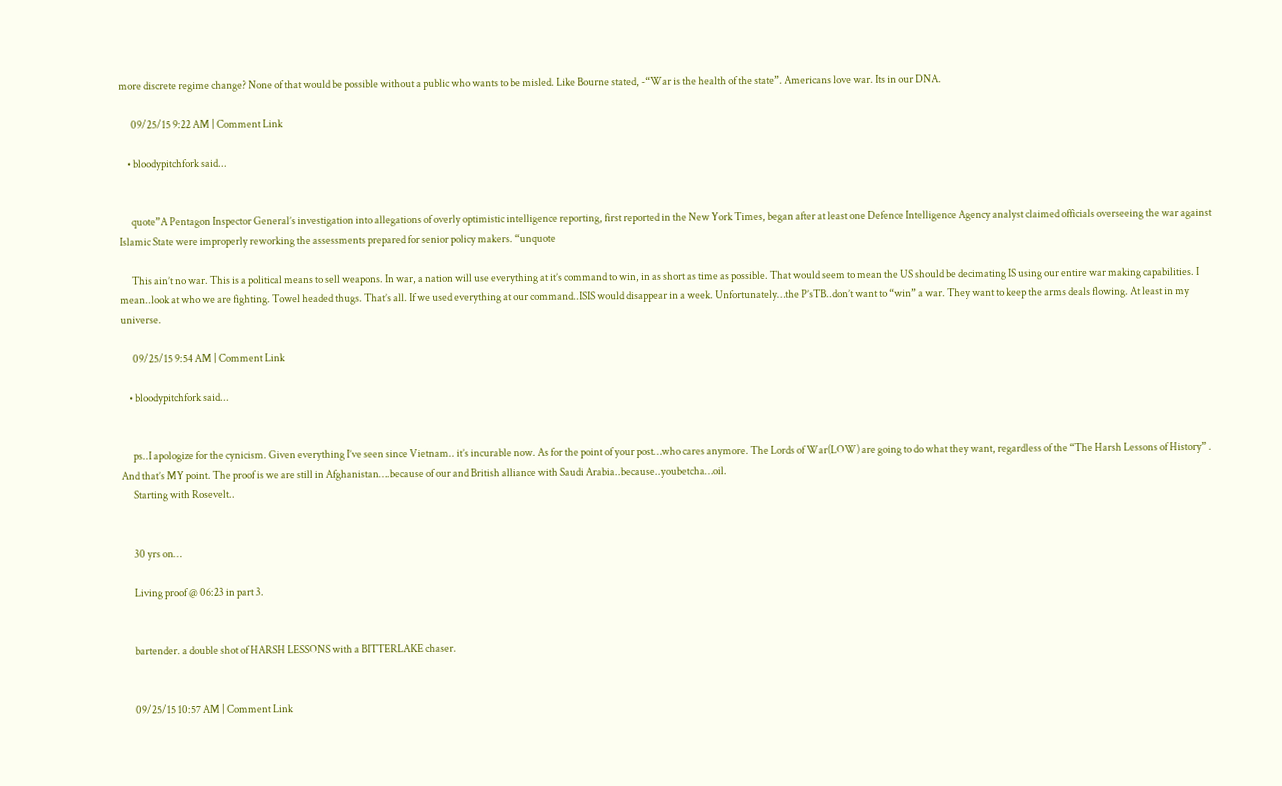more discrete regime change? None of that would be possible without a public who wants to be misled. Like Bourne stated, -“War is the health of the state”. Americans love war. Its in our DNA.

      09/25/15 9:22 AM | Comment Link

    • bloodypitchfork said...


      quote”A Pentagon Inspector General’s investigation into allegations of overly optimistic intelligence reporting, first reported in the New York Times, began after at least one Defence Intelligence Agency analyst claimed officials overseeing the war against Islamic State were improperly reworking the assessments prepared for senior policy makers. “unquote

      This ain’t no war. This is a political means to sell weapons. In war, a nation will use everything at it’s command to win, in as short as time as possible. That would seem to mean the US should be decimating IS using our entire war making capabilities. I mean..look at who we are fighting. Towel headed thugs. That’s all. If we used everything at our command..ISIS would disappear in a week. Unfortunately…the P’sTB..don’t want to “win” a war. They want to keep the arms deals flowing. At least in my universe.

      09/25/15 9:54 AM | Comment Link

    • bloodypitchfork said...


      ps..I apologize for the cynicism. Given everything I’ve seen since Vietnam.. it’s incurable now. As for the point of your post…who cares anymore. The Lords of War(LOW) are going to do what they want, regardless of the “The Harsh Lessons of History” . And that’s MY point. The proof is we are still in Afghanistan….because of our and British alliance with Saudi Arabia..because..youbetcha…oil.
      Starting with Rosevelt..


      30 yrs on…

      Living proof @ 06:23 in part 3.


      bartender. a double shot of HARSH LESSONS with a BITTERLAKE chaser.


      09/25/15 10:57 AM | Comment Link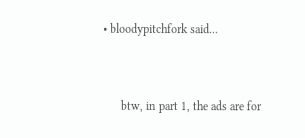• bloodypitchfork said...


      btw, in part 1, the ads are for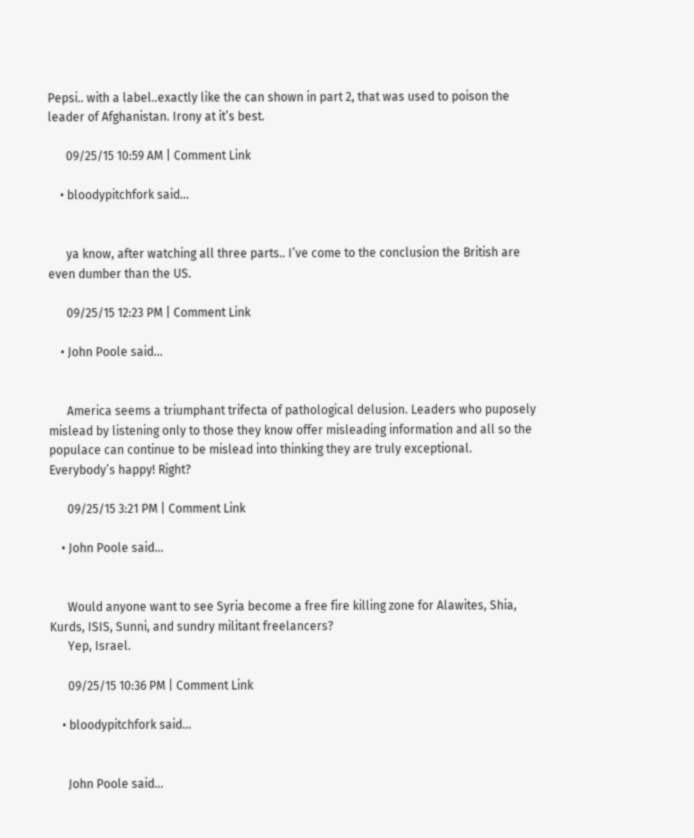Pepsi.. with a label..exactly like the can shown in part 2, that was used to poison the leader of Afghanistan. Irony at it’s best.

      09/25/15 10:59 AM | Comment Link

    • bloodypitchfork said...


      ya know, after watching all three parts.. I’ve come to the conclusion the British are even dumber than the US.

      09/25/15 12:23 PM | Comment Link

    • John Poole said...


      America seems a triumphant trifecta of pathological delusion. Leaders who puposely mislead by listening only to those they know offer misleading information and all so the populace can continue to be mislead into thinking they are truly exceptional. Everybody’s happy! Right?

      09/25/15 3:21 PM | Comment Link

    • John Poole said...


      Would anyone want to see Syria become a free fire killing zone for Alawites, Shia, Kurds, ISIS, Sunni, and sundry militant freelancers?
      Yep, Israel.

      09/25/15 10:36 PM | Comment Link

    • bloodypitchfork said...


      John Poole said…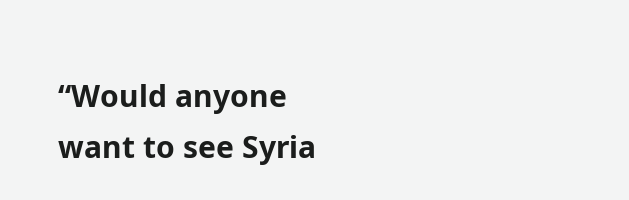“Would anyone want to see Syria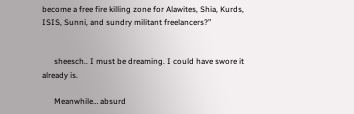become a free fire killing zone for Alawites, Shia, Kurds, ISIS, Sunni, and sundry militant freelancers?”


      sheesch.. I must be dreaming. I could have swore it already is.

      Meanwhile… absurd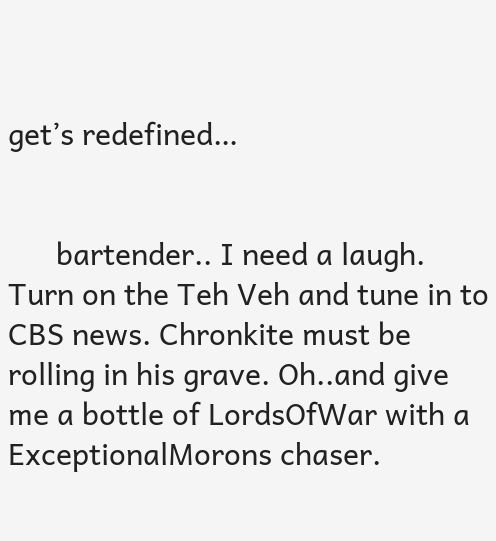get’s redefined…


      bartender.. I need a laugh. Turn on the Teh Veh and tune in to CBS news. Chronkite must be rolling in his grave. Oh..and give me a bottle of LordsOfWar with a ExceptionalMorons chaser.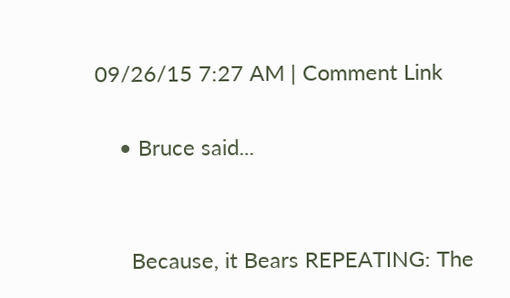09/26/15 7:27 AM | Comment Link

    • Bruce said...


      Because, it Bears REPEATING: The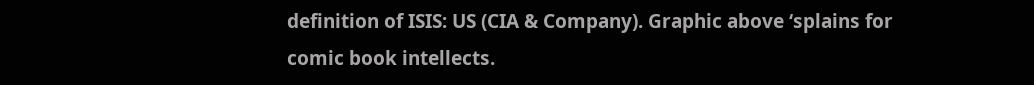definition of ISIS: US (CIA & Company). Graphic above ‘splains for comic book intellects.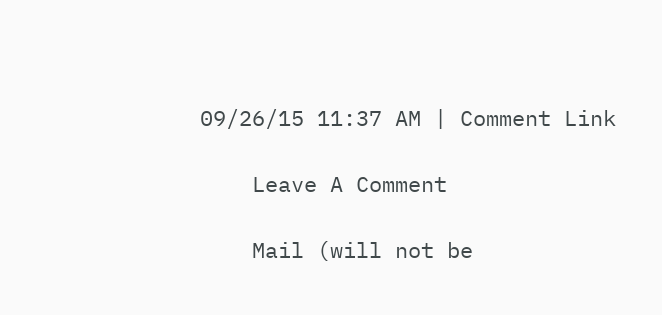09/26/15 11:37 AM | Comment Link

    Leave A Comment

    Mail (will not be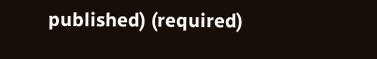published) (required)